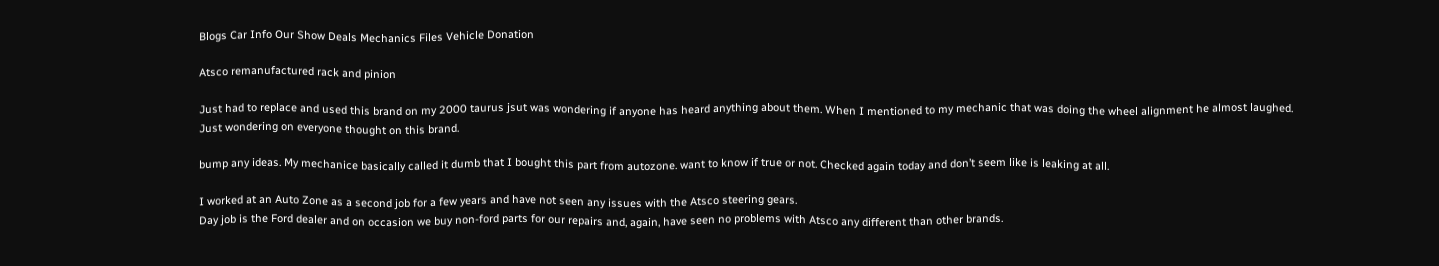Blogs Car Info Our Show Deals Mechanics Files Vehicle Donation

Atsco remanufactured rack and pinion

Just had to replace and used this brand on my 2000 taurus jsut was wondering if anyone has heard anything about them. When I mentioned to my mechanic that was doing the wheel alignment he almost laughed. Just wondering on everyone thought on this brand.

bump any ideas. My mechanice basically called it dumb that I bought this part from autozone. want to know if true or not. Checked again today and don’t seem like is leaking at all.

I worked at an Auto Zone as a second job for a few years and have not seen any issues with the Atsco steering gears.
Day job is the Ford dealer and on occasion we buy non-ford parts for our repairs and, again, have seen no problems with Atsco any different than other brands.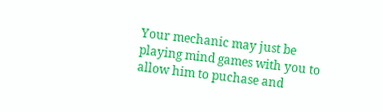Your mechanic may just be playing mind games with you to allow him to puchase and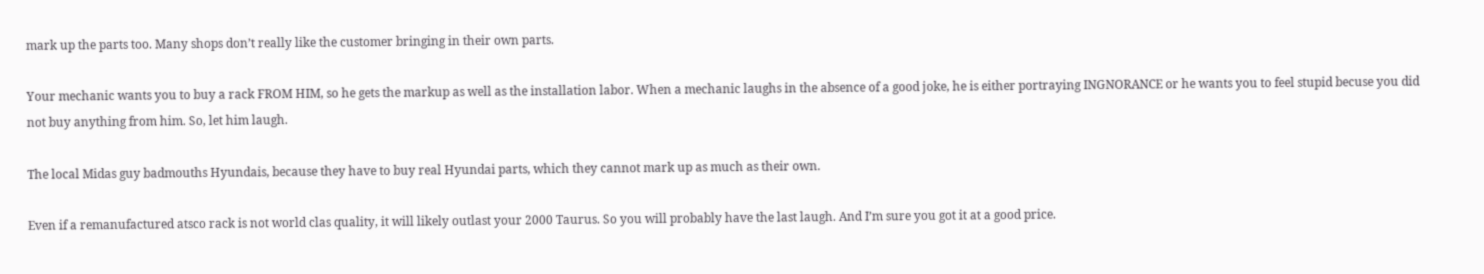mark up the parts too. Many shops don’t really like the customer bringing in their own parts.

Your mechanic wants you to buy a rack FROM HIM, so he gets the markup as well as the installation labor. When a mechanic laughs in the absence of a good joke, he is either portraying INGNORANCE or he wants you to feel stupid becuse you did not buy anything from him. So, let him laugh.

The local Midas guy badmouths Hyundais, because they have to buy real Hyundai parts, which they cannot mark up as much as their own.

Even if a remanufactured atsco rack is not world clas quality, it will likely outlast your 2000 Taurus. So you will probably have the last laugh. And I’m sure you got it at a good price.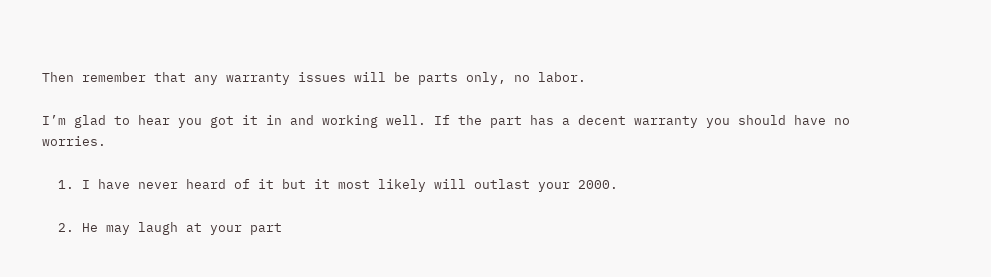Then remember that any warranty issues will be parts only, no labor.

I’m glad to hear you got it in and working well. If the part has a decent warranty you should have no worries.

  1. I have never heard of it but it most likely will outlast your 2000.

  2. He may laugh at your part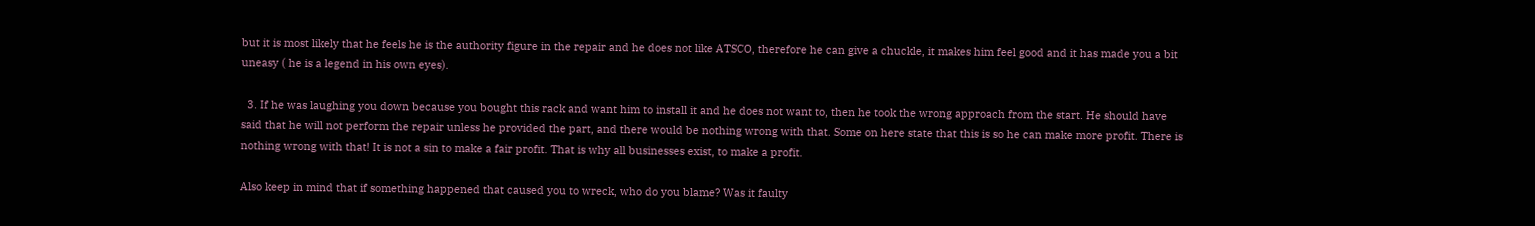but it is most likely that he feels he is the authority figure in the repair and he does not like ATSCO, therefore he can give a chuckle, it makes him feel good and it has made you a bit uneasy ( he is a legend in his own eyes).

  3. If he was laughing you down because you bought this rack and want him to install it and he does not want to, then he took the wrong approach from the start. He should have said that he will not perform the repair unless he provided the part, and there would be nothing wrong with that. Some on here state that this is so he can make more profit. There is nothing wrong with that! It is not a sin to make a fair profit. That is why all businesses exist, to make a profit.

Also keep in mind that if something happened that caused you to wreck, who do you blame? Was it faulty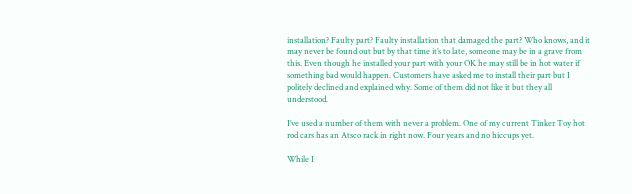installation? Faulty part? Faulty installation that damaged the part? Who knows, and it may never be found out but by that time it’s to late, someone may be in a grave from this. Even though he installed your part with your OK he may still be in hot water if something bad would happen. Customers have asked me to install their part but I politely declined and explained why. Some of them did not like it but they all understood.

I’ve used a number of them with never a problem. One of my current Tinker Toy hot rod cars has an Atsco rack in right now. Four years and no hiccups yet.

While I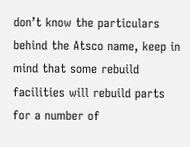don’t know the particulars behind the Atsco name, keep in mind that some rebuild facilities will rebuild parts for a number of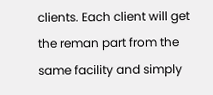clients. Each client will get the reman part from the same facility and simply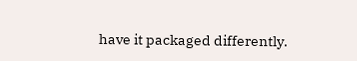have it packaged differently.